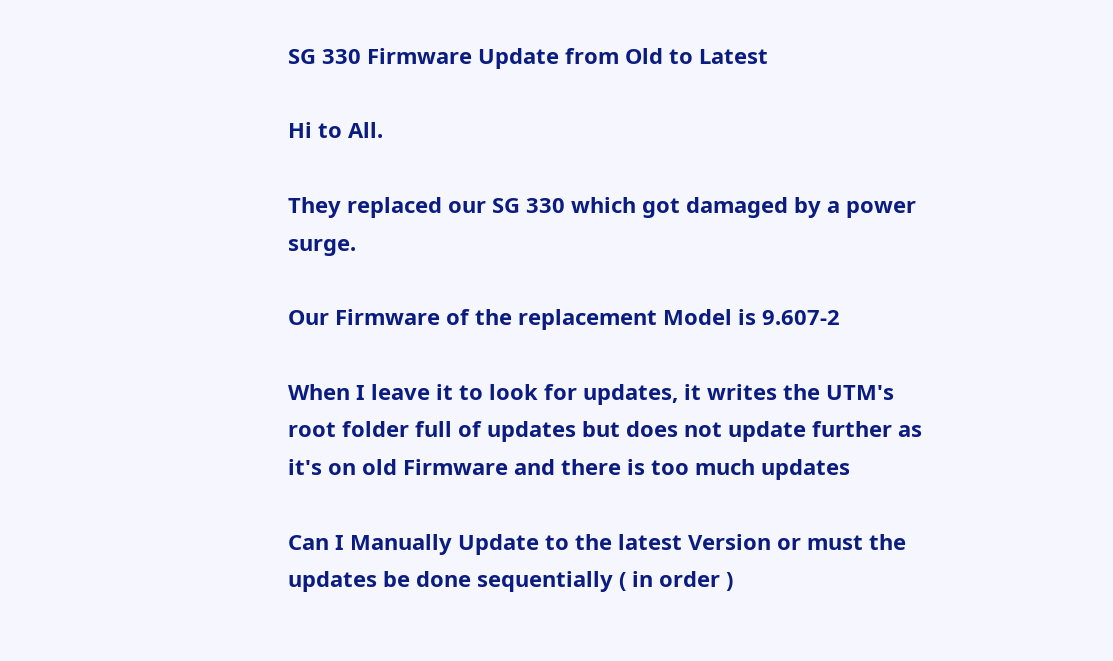SG 330 Firmware Update from Old to Latest

Hi to All.

They replaced our SG 330 which got damaged by a power surge.

Our Firmware of the replacement Model is 9.607-2

When I leave it to look for updates, it writes the UTM's root folder full of updates but does not update further as it's on old Firmware and there is too much updates

Can I Manually Update to the latest Version or must the updates be done sequentially ( in order )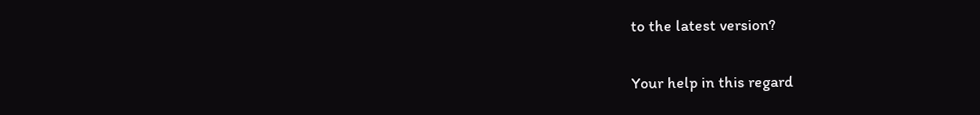to the latest version?

Your help in this regard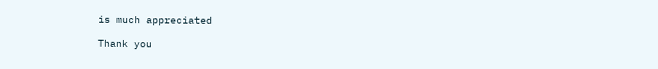is much appreciated

Thank you